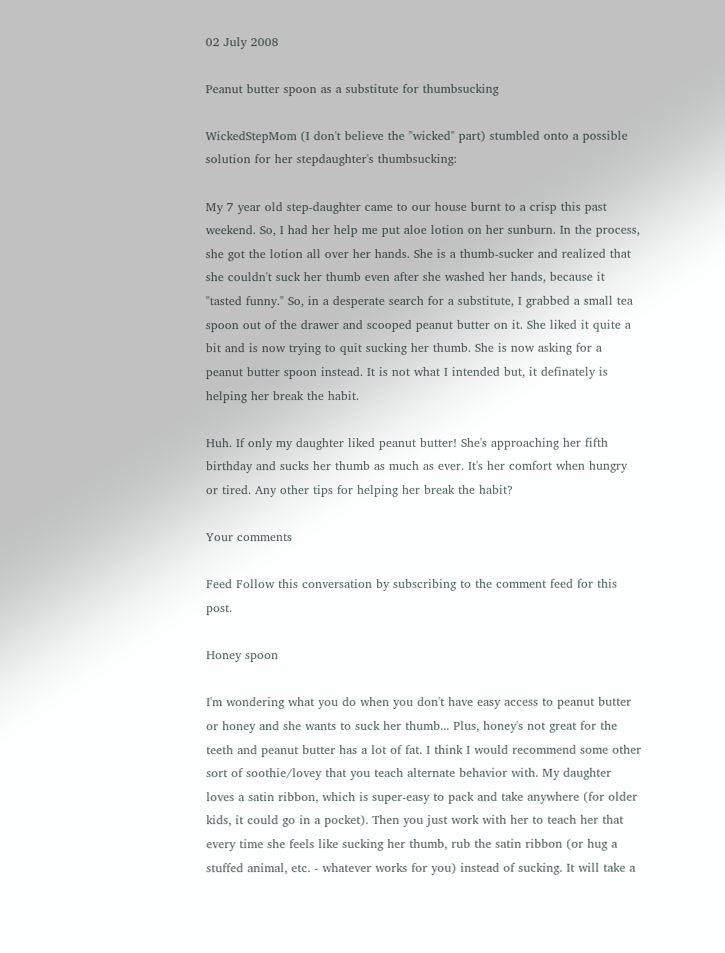02 July 2008

Peanut butter spoon as a substitute for thumbsucking

WickedStepMom (I don't believe the "wicked" part) stumbled onto a possible solution for her stepdaughter's thumbsucking:

My 7 year old step-daughter came to our house burnt to a crisp this past weekend. So, I had her help me put aloe lotion on her sunburn. In the process, she got the lotion all over her hands. She is a thumb-sucker and realized that she couldn't suck her thumb even after she washed her hands, because it "tasted funny." So, in a desperate search for a substitute, I grabbed a small tea spoon out of the drawer and scooped peanut butter on it. She liked it quite a bit and is now trying to quit sucking her thumb. She is now asking for a peanut butter spoon instead. It is not what I intended but, it definately is helping her break the habit.

Huh. If only my daughter liked peanut butter! She's approaching her fifth birthday and sucks her thumb as much as ever. It's her comfort when hungry or tired. Any other tips for helping her break the habit?

Your comments

Feed Follow this conversation by subscribing to the comment feed for this post.

Honey spoon

I'm wondering what you do when you don't have easy access to peanut butter or honey and she wants to suck her thumb... Plus, honey's not great for the teeth and peanut butter has a lot of fat. I think I would recommend some other sort of soothie/lovey that you teach alternate behavior with. My daughter loves a satin ribbon, which is super-easy to pack and take anywhere (for older kids, it could go in a pocket). Then you just work with her to teach her that every time she feels like sucking her thumb, rub the satin ribbon (or hug a stuffed animal, etc. - whatever works for you) instead of sucking. It will take a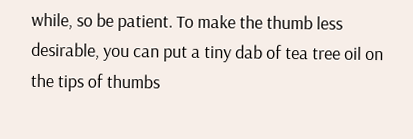while, so be patient. To make the thumb less desirable, you can put a tiny dab of tea tree oil on the tips of thumbs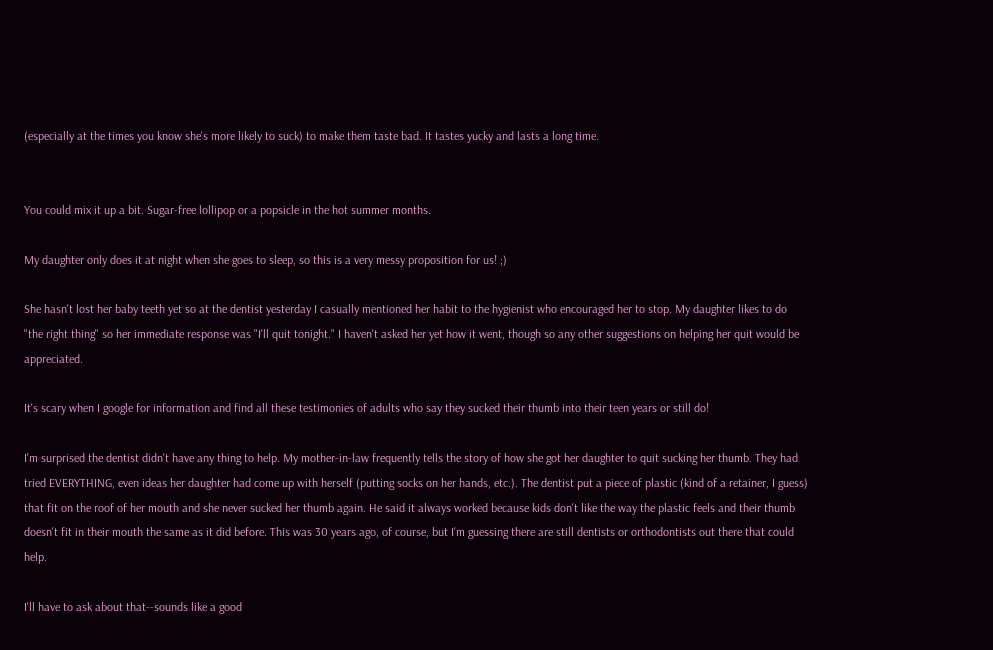(especially at the times you know she's more likely to suck) to make them taste bad. It tastes yucky and lasts a long time.


You could mix it up a bit. Sugar-free lollipop or a popsicle in the hot summer months.

My daughter only does it at night when she goes to sleep, so this is a very messy proposition for us! ;)

She hasn't lost her baby teeth yet so at the dentist yesterday I casually mentioned her habit to the hygienist who encouraged her to stop. My daughter likes to do "the right thing" so her immediate response was "I'll quit tonight." I haven't asked her yet how it went, though so any other suggestions on helping her quit would be appreciated.

It's scary when I google for information and find all these testimonies of adults who say they sucked their thumb into their teen years or still do!

I'm surprised the dentist didn't have any thing to help. My mother-in-law frequently tells the story of how she got her daughter to quit sucking her thumb. They had tried EVERYTHING, even ideas her daughter had come up with herself (putting socks on her hands, etc.). The dentist put a piece of plastic (kind of a retainer, I guess) that fit on the roof of her mouth and she never sucked her thumb again. He said it always worked because kids don't like the way the plastic feels and their thumb doesn't fit in their mouth the same as it did before. This was 30 years ago, of course, but I'm guessing there are still dentists or orthodontists out there that could help.

I'll have to ask about that--sounds like a good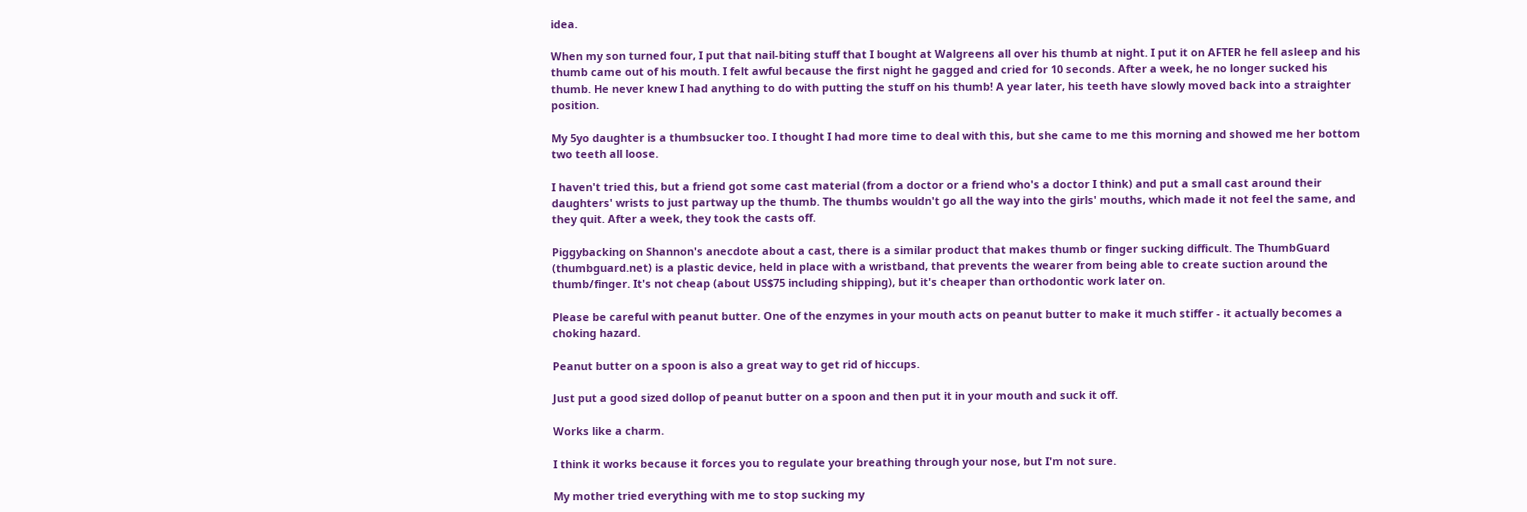idea.

When my son turned four, I put that nail-biting stuff that I bought at Walgreens all over his thumb at night. I put it on AFTER he fell asleep and his thumb came out of his mouth. I felt awful because the first night he gagged and cried for 10 seconds. After a week, he no longer sucked his thumb. He never knew I had anything to do with putting the stuff on his thumb! A year later, his teeth have slowly moved back into a straighter position.

My 5yo daughter is a thumbsucker too. I thought I had more time to deal with this, but she came to me this morning and showed me her bottom two teeth all loose.

I haven't tried this, but a friend got some cast material (from a doctor or a friend who's a doctor I think) and put a small cast around their daughters' wrists to just partway up the thumb. The thumbs wouldn't go all the way into the girls' mouths, which made it not feel the same, and they quit. After a week, they took the casts off.

Piggybacking on Shannon's anecdote about a cast, there is a similar product that makes thumb or finger sucking difficult. The ThumbGuard (thumbguard.net) is a plastic device, held in place with a wristband, that prevents the wearer from being able to create suction around the thumb/finger. It's not cheap (about US$75 including shipping), but it's cheaper than orthodontic work later on.

Please be careful with peanut butter. One of the enzymes in your mouth acts on peanut butter to make it much stiffer - it actually becomes a choking hazard.

Peanut butter on a spoon is also a great way to get rid of hiccups.

Just put a good sized dollop of peanut butter on a spoon and then put it in your mouth and suck it off.

Works like a charm.

I think it works because it forces you to regulate your breathing through your nose, but I'm not sure.

My mother tried everything with me to stop sucking my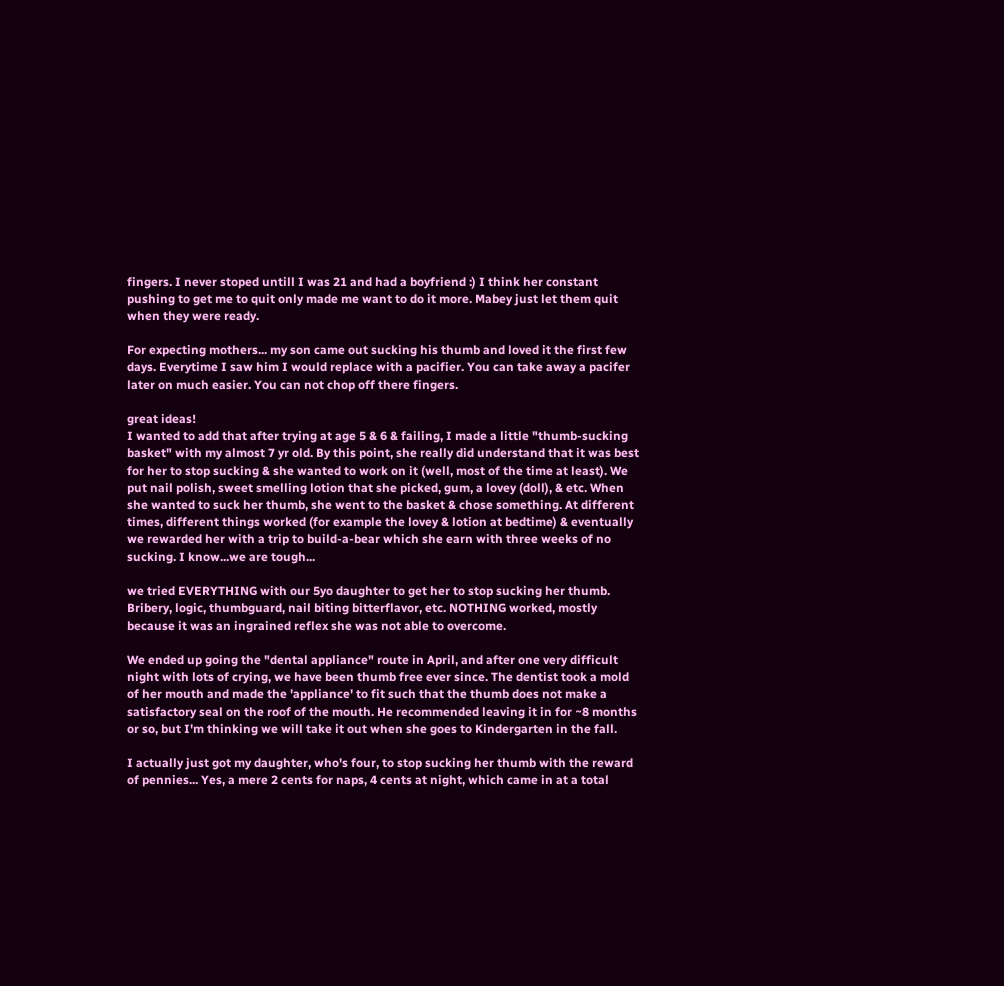fingers. I never stoped untill I was 21 and had a boyfriend :) I think her constant pushing to get me to quit only made me want to do it more. Mabey just let them quit when they were ready.

For expecting mothers... my son came out sucking his thumb and loved it the first few days. Everytime I saw him I would replace with a pacifier. You can take away a pacifer later on much easier. You can not chop off there fingers.

great ideas!
I wanted to add that after trying at age 5 & 6 & failing, I made a little "thumb-sucking basket" with my almost 7 yr old. By this point, she really did understand that it was best for her to stop sucking & she wanted to work on it (well, most of the time at least). We put nail polish, sweet smelling lotion that she picked, gum, a lovey (doll), & etc. When she wanted to suck her thumb, she went to the basket & chose something. At different times, different things worked (for example the lovey & lotion at bedtime) & eventually we rewarded her with a trip to build-a-bear which she earn with three weeks of no sucking. I know...we are tough...

we tried EVERYTHING with our 5yo daughter to get her to stop sucking her thumb. Bribery, logic, thumbguard, nail biting bitterflavor, etc. NOTHING worked, mostly because it was an ingrained reflex she was not able to overcome.

We ended up going the "dental appliance" route in April, and after one very difficult night with lots of crying, we have been thumb free ever since. The dentist took a mold of her mouth and made the 'appliance' to fit such that the thumb does not make a satisfactory seal on the roof of the mouth. He recommended leaving it in for ~8 months or so, but I'm thinking we will take it out when she goes to Kindergarten in the fall.

I actually just got my daughter, who's four, to stop sucking her thumb with the reward of pennies... Yes, a mere 2 cents for naps, 4 cents at night, which came in at a total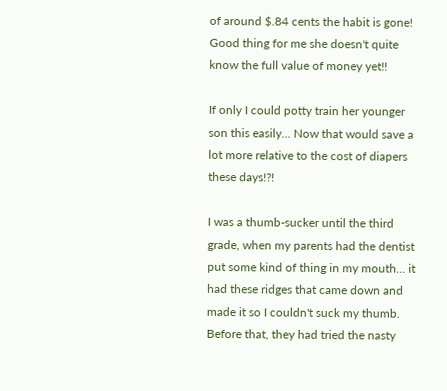of around $.84 cents the habit is gone! Good thing for me she doesn't quite know the full value of money yet!!

If only I could potty train her younger son this easily... Now that would save a lot more relative to the cost of diapers these days!?!

I was a thumb-sucker until the third grade, when my parents had the dentist put some kind of thing in my mouth... it had these ridges that came down and made it so I couldn't suck my thumb. Before that, they had tried the nasty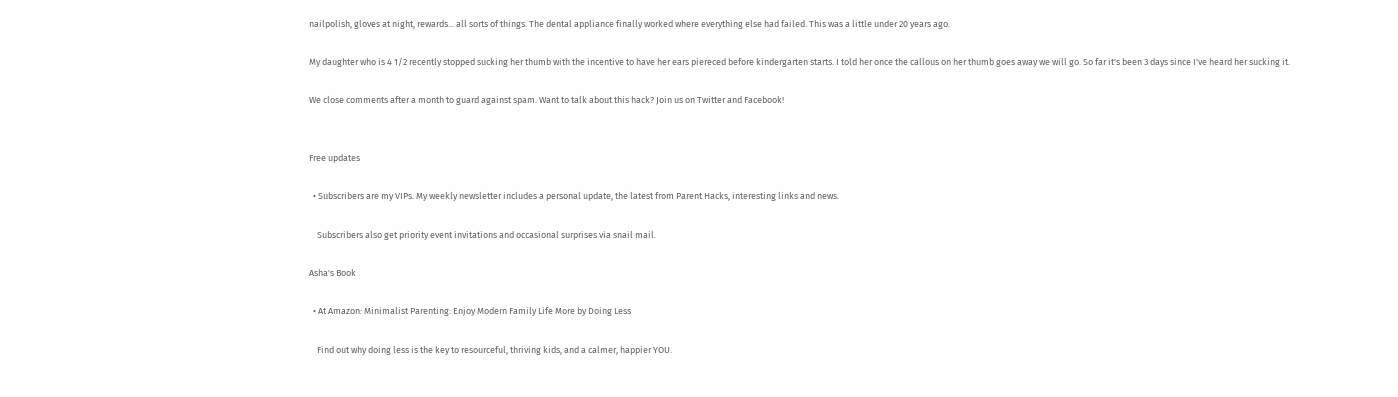nailpolish, gloves at night, rewards... all sorts of things. The dental appliance finally worked where everything else had failed. This was a little under 20 years ago.

My daughter who is 4 1/2 recently stopped sucking her thumb with the incentive to have her ears piereced before kindergarten starts. I told her once the callous on her thumb goes away we will go. So far it's been 3 days since I've heard her sucking it.

We close comments after a month to guard against spam. Want to talk about this hack? Join us on Twitter and Facebook!


Free updates

  • Subscribers are my VIPs. My weekly newsletter includes a personal update, the latest from Parent Hacks, interesting links and news.

    Subscribers also get priority event invitations and occasional surprises via snail mail.

Asha's Book

  • At Amazon: Minimalist Parenting: Enjoy Modern Family Life More by Doing Less

    Find out why doing less is the key to resourceful, thriving kids, and a calmer, happier YOU.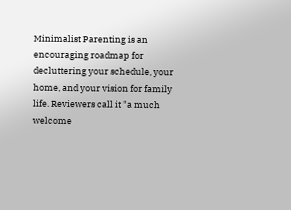Minimalist Parenting is an encouraging roadmap for decluttering your schedule, your home, and your vision for family life. Reviewers call it "a much welcome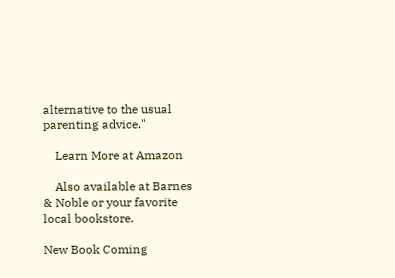alternative to the usual parenting advice."

    Learn More at Amazon

    Also available at Barnes & Noble or your favorite local bookstore.

New Book Coming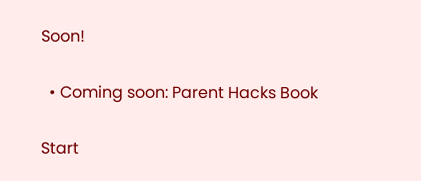Soon!

  • Coming soon: Parent Hacks Book

Start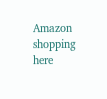Amazon shopping here